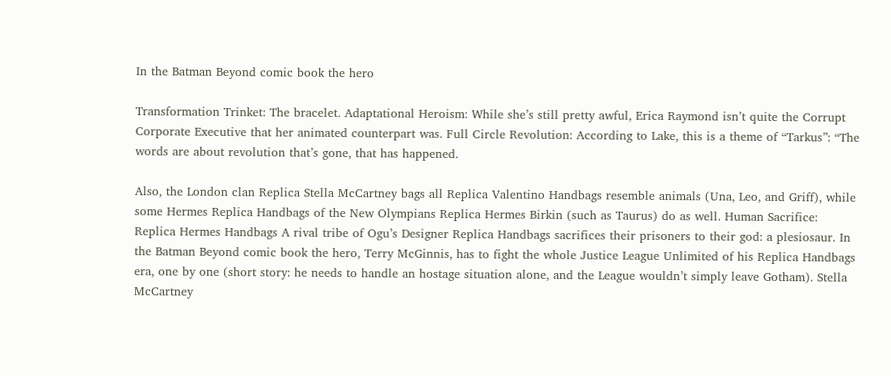In the Batman Beyond comic book the hero

Transformation Trinket: The bracelet. Adaptational Heroism: While she’s still pretty awful, Erica Raymond isn’t quite the Corrupt Corporate Executive that her animated counterpart was. Full Circle Revolution: According to Lake, this is a theme of “Tarkus”: “The words are about revolution that’s gone, that has happened.

Also, the London clan Replica Stella McCartney bags all Replica Valentino Handbags resemble animals (Una, Leo, and Griff), while some Hermes Replica Handbags of the New Olympians Replica Hermes Birkin (such as Taurus) do as well. Human Sacrifice: Replica Hermes Handbags A rival tribe of Ogu’s Designer Replica Handbags sacrifices their prisoners to their god: a plesiosaur. In the Batman Beyond comic book the hero, Terry McGinnis, has to fight the whole Justice League Unlimited of his Replica Handbags era, one by one (short story: he needs to handle an hostage situation alone, and the League wouldn’t simply leave Gotham). Stella McCartney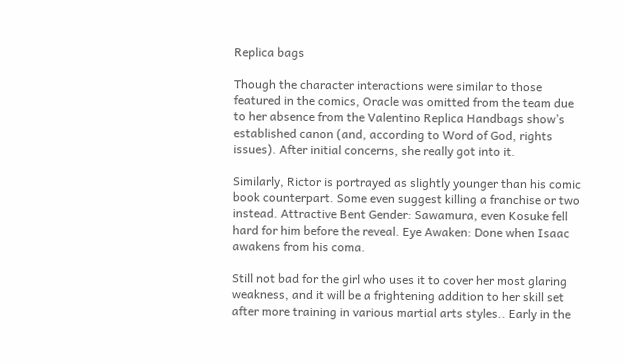Replica bags

Though the character interactions were similar to those featured in the comics, Oracle was omitted from the team due to her absence from the Valentino Replica Handbags show’s established canon (and, according to Word of God, rights issues). After initial concerns, she really got into it.

Similarly, Rictor is portrayed as slightly younger than his comic book counterpart. Some even suggest killing a franchise or two instead. Attractive Bent Gender: Sawamura, even Kosuke fell hard for him before the reveal. Eye Awaken: Done when Isaac awakens from his coma.

Still not bad for the girl who uses it to cover her most glaring weakness, and it will be a frightening addition to her skill set after more training in various martial arts styles.. Early in the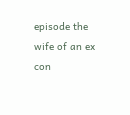episode the wife of an ex con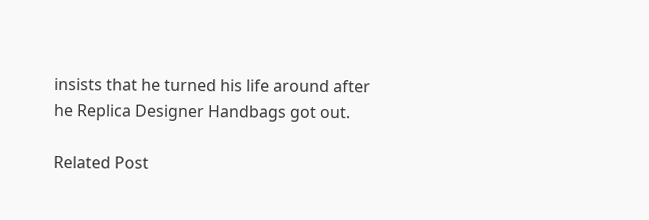insists that he turned his life around after he Replica Designer Handbags got out.

Related Post